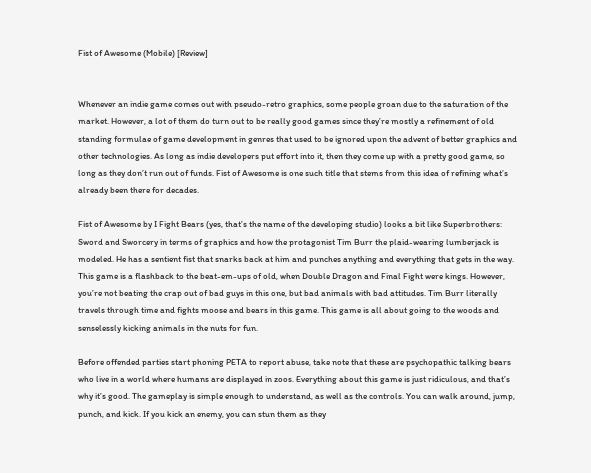Fist of Awesome (Mobile) [Review]


Whenever an indie game comes out with pseudo-retro graphics, some people groan due to the saturation of the market. However, a lot of them do turn out to be really good games since they’re mostly a refinement of old standing formulae of game development in genres that used to be ignored upon the advent of better graphics and other technologies. As long as indie developers put effort into it, then they come up with a pretty good game, so long as they don’t run out of funds. Fist of Awesome is one such title that stems from this idea of refining what’s already been there for decades.

Fist of Awesome by I Fight Bears (yes, that’s the name of the developing studio) looks a bit like Superbrothers: Sword and Sworcery in terms of graphics and how the protagonist Tim Burr the plaid-wearing lumberjack is modeled. He has a sentient fist that snarks back at him and punches anything and everything that gets in the way. This game is a flashback to the beat-em-ups of old, when Double Dragon and Final Fight were kings. However, you’re not beating the crap out of bad guys in this one, but bad animals with bad attitudes. Tim Burr literally travels through time and fights moose and bears in this game. This game is all about going to the woods and senselessly kicking animals in the nuts for fun.

Before offended parties start phoning PETA to report abuse, take note that these are psychopathic talking bears who live in a world where humans are displayed in zoos. Everything about this game is just ridiculous, and that’s why it’s good. The gameplay is simple enough to understand, as well as the controls. You can walk around, jump, punch, and kick. If you kick an enemy, you can stun them as they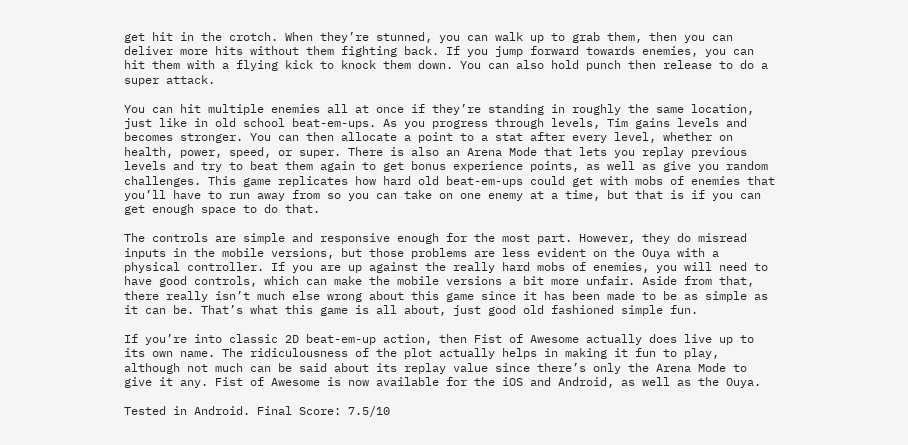get hit in the crotch. When they’re stunned, you can walk up to grab them, then you can deliver more hits without them fighting back. If you jump forward towards enemies, you can hit them with a flying kick to knock them down. You can also hold punch then release to do a super attack.

You can hit multiple enemies all at once if they’re standing in roughly the same location, just like in old school beat-em-ups. As you progress through levels, Tim gains levels and becomes stronger. You can then allocate a point to a stat after every level, whether on health, power, speed, or super. There is also an Arena Mode that lets you replay previous levels and try to beat them again to get bonus experience points, as well as give you random challenges. This game replicates how hard old beat-em-ups could get with mobs of enemies that you’ll have to run away from so you can take on one enemy at a time, but that is if you can get enough space to do that.

The controls are simple and responsive enough for the most part. However, they do misread inputs in the mobile versions, but those problems are less evident on the Ouya with a physical controller. If you are up against the really hard mobs of enemies, you will need to have good controls, which can make the mobile versions a bit more unfair. Aside from that, there really isn’t much else wrong about this game since it has been made to be as simple as it can be. That’s what this game is all about, just good old fashioned simple fun.

If you’re into classic 2D beat-em-up action, then Fist of Awesome actually does live up to its own name. The ridiculousness of the plot actually helps in making it fun to play, although not much can be said about its replay value since there’s only the Arena Mode to give it any. Fist of Awesome is now available for the iOS and Android, as well as the Ouya.

Tested in Android. Final Score: 7.5/10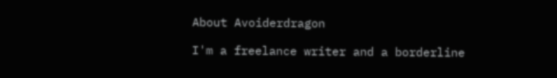About Avoiderdragon

I'm a freelance writer and a borderline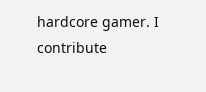hardcore gamer. I contribute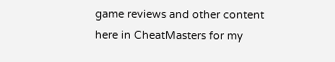game reviews and other content here in CheatMasters for my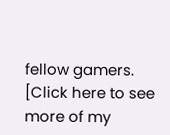fellow gamers.
[Click here to see more of my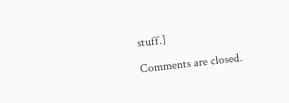stuff.]

Comments are closed.